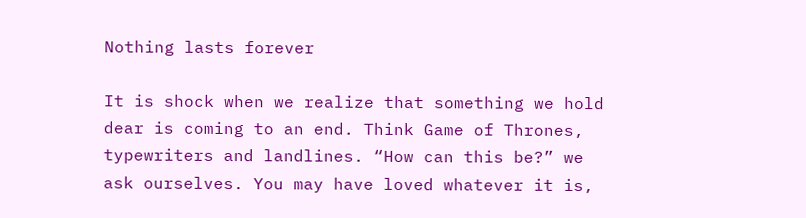Nothing lasts forever

It is shock when we realize that something we hold dear is coming to an end. Think Game of Thrones, typewriters and landlines. “How can this be?” we ask ourselves. You may have loved whatever it is,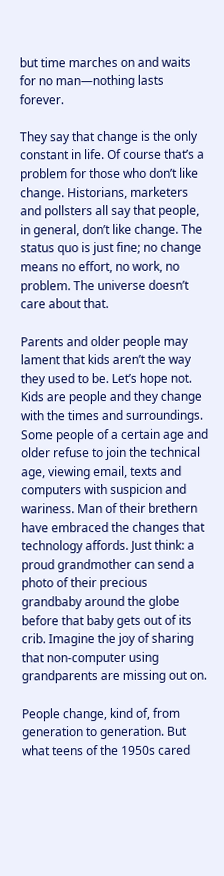but time marches on and waits for no man—nothing lasts forever.

They say that change is the only constant in life. Of course that’s a problem for those who don’t like change. Historians, marketers and pollsters all say that people, in general, don’t like change. The status quo is just fine; no change means no effort, no work, no problem. The universe doesn’t care about that.

Parents and older people may lament that kids aren’t the way they used to be. Let’s hope not. Kids are people and they change with the times and surroundings. Some people of a certain age and older refuse to join the technical age, viewing email, texts and computers with suspicion and wariness. Man of their brethern have embraced the changes that technology affords. Just think: a proud grandmother can send a photo of their precious grandbaby around the globe before that baby gets out of its crib. Imagine the joy of sharing that non-computer using grandparents are missing out on.

People change, kind of, from generation to generation. But what teens of the 1950s cared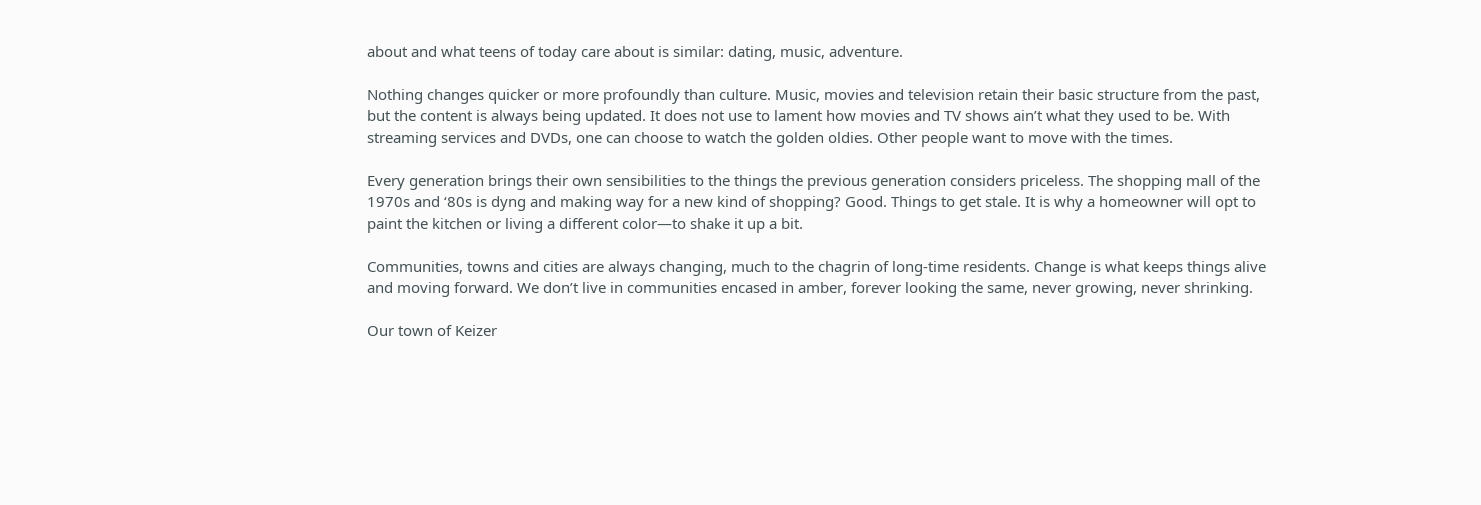about and what teens of today care about is similar: dating, music, adventure.

Nothing changes quicker or more profoundly than culture. Music, movies and television retain their basic structure from the past, but the content is always being updated. It does not use to lament how movies and TV shows ain’t what they used to be. With streaming services and DVDs, one can choose to watch the golden oldies. Other people want to move with the times.

Every generation brings their own sensibilities to the things the previous generation considers priceless. The shopping mall of the 1970s and ‘80s is dyng and making way for a new kind of shopping? Good. Things to get stale. It is why a homeowner will opt to paint the kitchen or living a different color—to shake it up a bit.

Communities, towns and cities are always changing, much to the chagrin of long-time residents. Change is what keeps things alive and moving forward. We don’t live in communities encased in amber, forever looking the same, never growing, never shrinking.

Our town of Keizer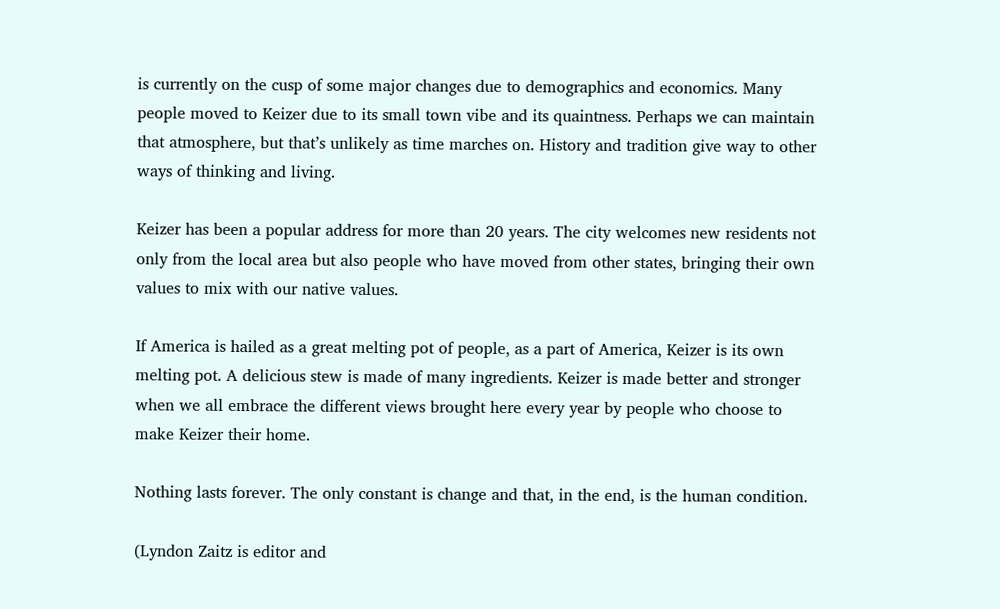is currently on the cusp of some major changes due to demographics and economics. Many people moved to Keizer due to its small town vibe and its quaintness. Perhaps we can maintain that atmosphere, but that’s unlikely as time marches on. History and tradition give way to other ways of thinking and living.

Keizer has been a popular address for more than 20 years. The city welcomes new residents not only from the local area but also people who have moved from other states, bringing their own values to mix with our native values.

If America is hailed as a great melting pot of people, as a part of America, Keizer is its own melting pot. A delicious stew is made of many ingredients. Keizer is made better and stronger when we all embrace the different views brought here every year by people who choose to make Keizer their home.

Nothing lasts forever. The only constant is change and that, in the end, is the human condition.

(Lyndon Zaitz is editor and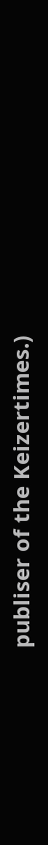publiser of the Keizertimes.)